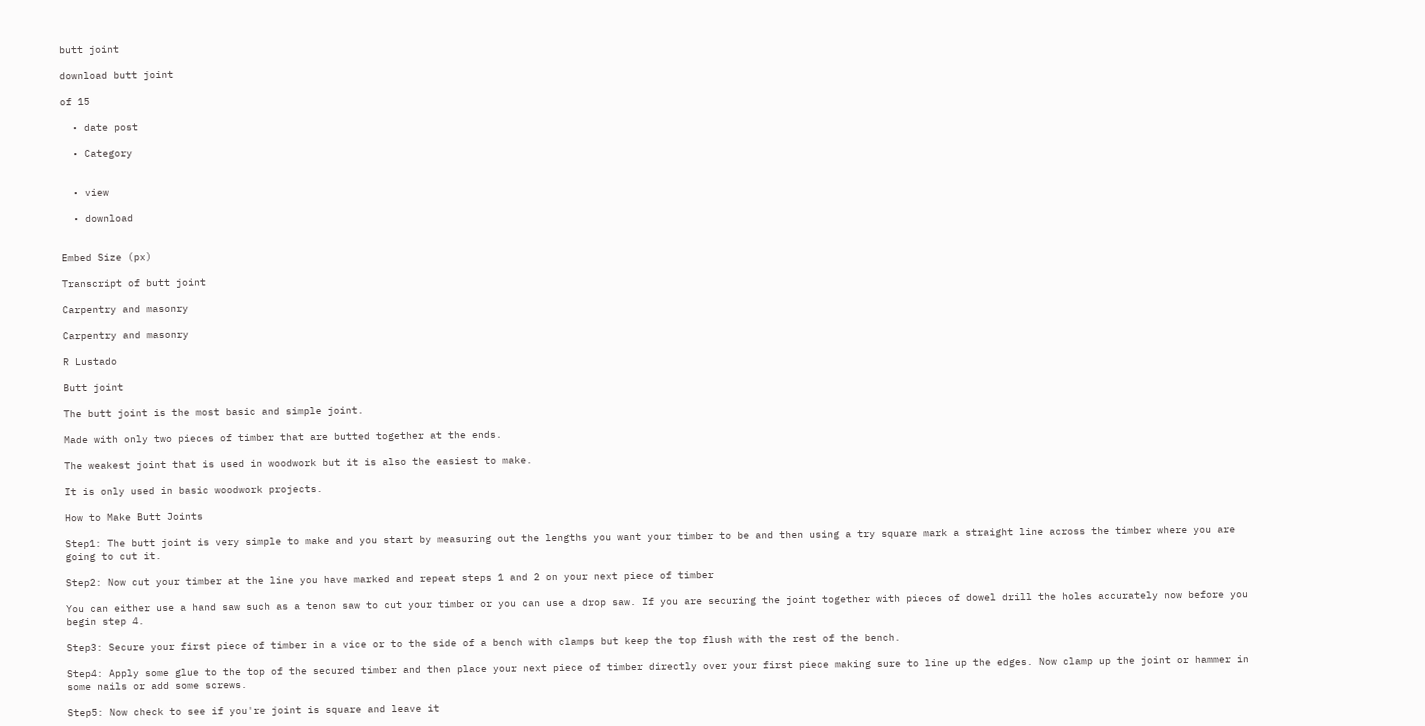butt joint

download butt joint

of 15

  • date post

  • Category


  • view

  • download


Embed Size (px)

Transcript of butt joint

Carpentry and masonry

Carpentry and masonry

R Lustado

Butt joint

The butt joint is the most basic and simple joint.

Made with only two pieces of timber that are butted together at the ends.

The weakest joint that is used in woodwork but it is also the easiest to make.

It is only used in basic woodwork projects.

How to Make Butt Joints

Step1: The butt joint is very simple to make and you start by measuring out the lengths you want your timber to be and then using a try square mark a straight line across the timber where you are going to cut it.

Step2: Now cut your timber at the line you have marked and repeat steps 1 and 2 on your next piece of timber

You can either use a hand saw such as a tenon saw to cut your timber or you can use a drop saw. If you are securing the joint together with pieces of dowel drill the holes accurately now before you begin step 4.

Step3: Secure your first piece of timber in a vice or to the side of a bench with clamps but keep the top flush with the rest of the bench.

Step4: Apply some glue to the top of the secured timber and then place your next piece of timber directly over your first piece making sure to line up the edges. Now clamp up the joint or hammer in some nails or add some screws.

Step5: Now check to see if you're joint is square and leave it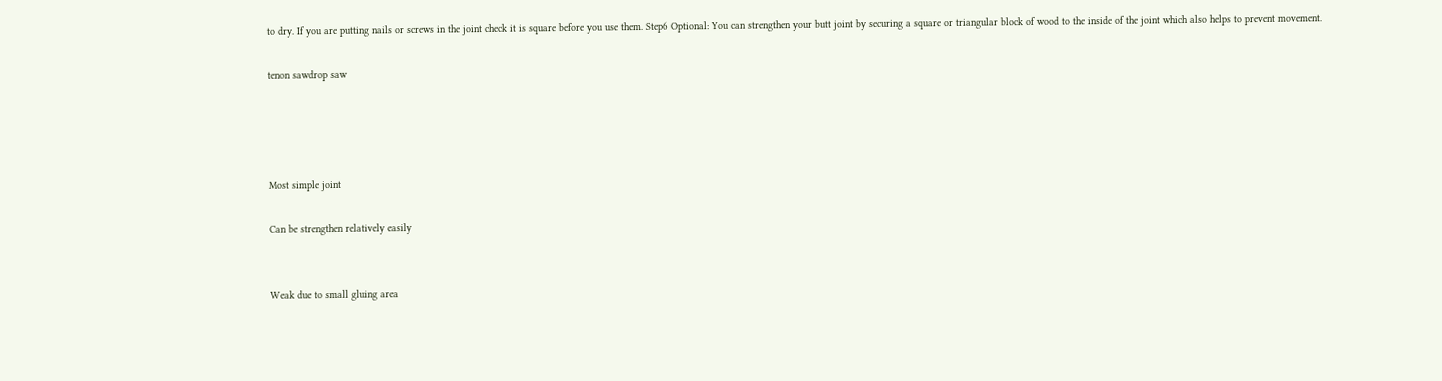to dry. If you are putting nails or screws in the joint check it is square before you use them. Step6 Optional: You can strengthen your butt joint by securing a square or triangular block of wood to the inside of the joint which also helps to prevent movement.

tenon sawdrop saw




Most simple joint

Can be strengthen relatively easily


Weak due to small gluing area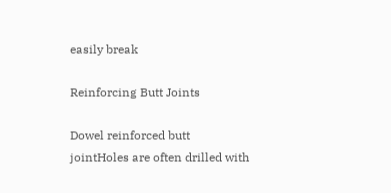easily break

Reinforcing Butt Joints

Dowel reinforced butt jointHoles are often drilled with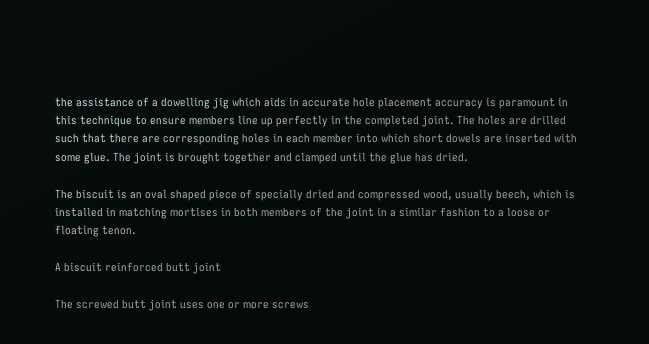the assistance of a dowelling jig which aids in accurate hole placement accuracy is paramount in this technique to ensure members line up perfectly in the completed joint. The holes are drilled such that there are corresponding holes in each member into which short dowels are inserted with some glue. The joint is brought together and clamped until the glue has dried.

The biscuit is an oval shaped piece of specially dried and compressed wood, usually beech, which is installed in matching mortises in both members of the joint in a similar fashion to a loose or floating tenon.

A biscuit reinforced butt joint

The screwed butt joint uses one or more screws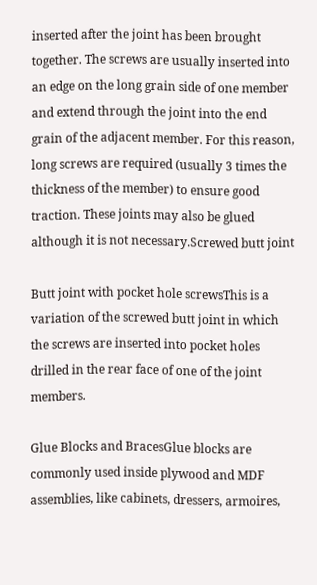inserted after the joint has been brought together. The screws are usually inserted into an edge on the long grain side of one member and extend through the joint into the end grain of the adjacent member. For this reason, long screws are required (usually 3 times the thickness of the member) to ensure good traction. These joints may also be glued although it is not necessary.Screwed butt joint

Butt joint with pocket hole screwsThis is a variation of the screwed butt joint in which the screws are inserted into pocket holes drilled in the rear face of one of the joint members.

Glue Blocks and BracesGlue blocks are commonly used inside plywood and MDF assemblies, like cabinets, dressers, armoires,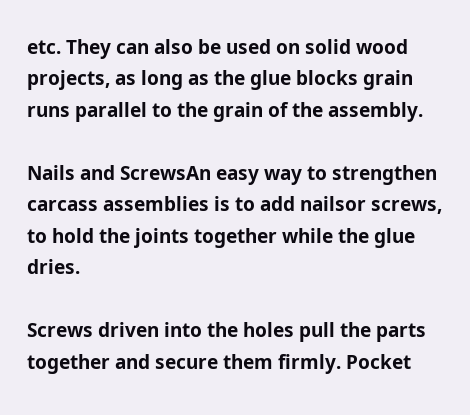etc. They can also be used on solid wood projects, as long as the glue blocks grain runs parallel to the grain of the assembly.

Nails and ScrewsAn easy way to strengthen carcass assemblies is to add nailsor screws, to hold the joints together while the glue dries.

Screws driven into the holes pull the parts together and secure them firmly. Pocket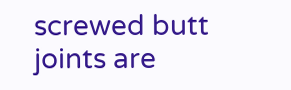screwed butt joints are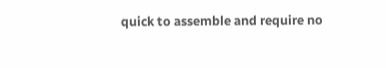quick to assemble and require no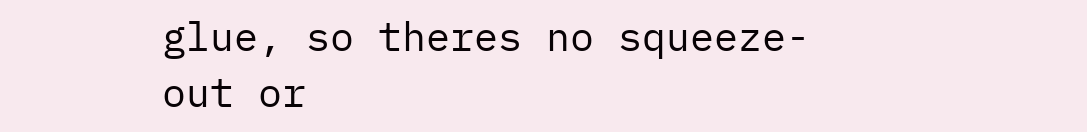glue, so theres no squeeze-out or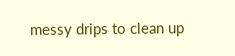messy drips to clean up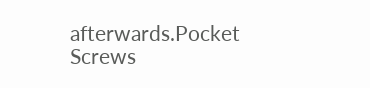afterwards.Pocket Screws